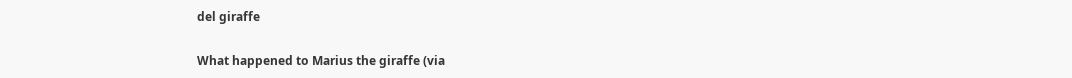del giraffe

What happened to Marius the giraffe (via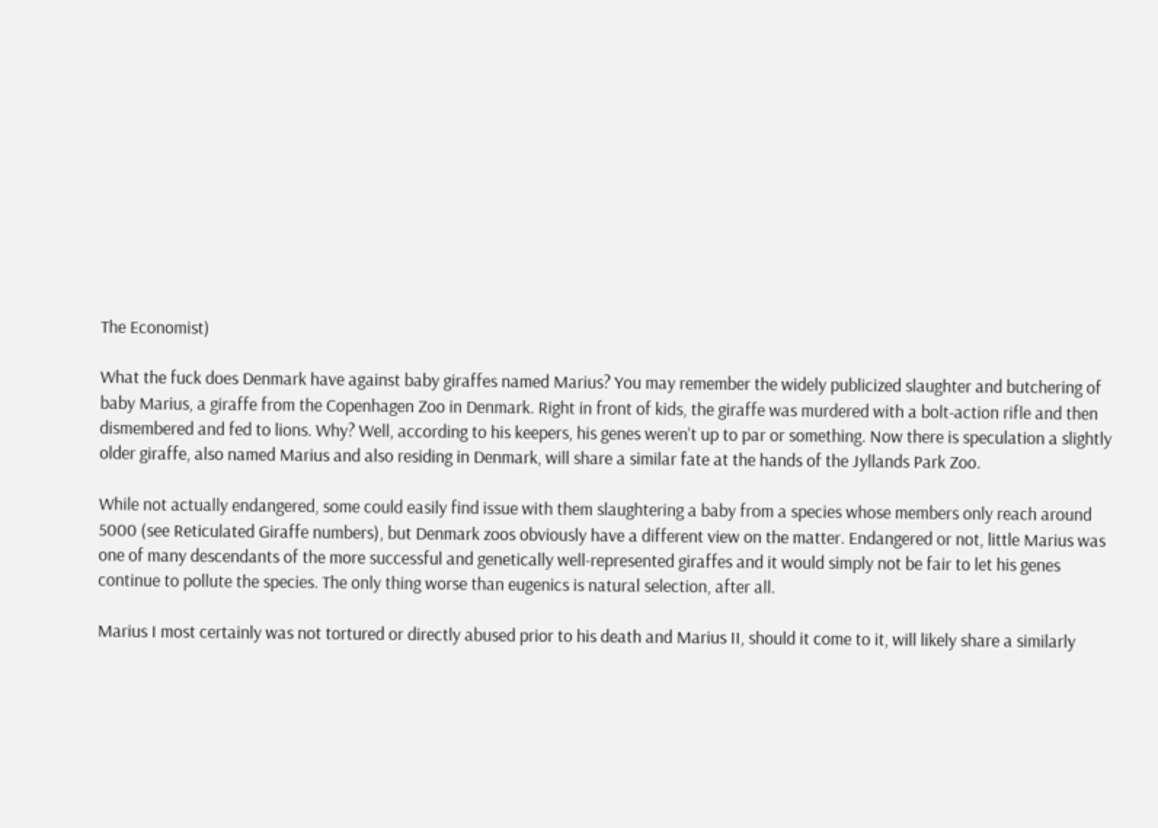The Economist)

What the fuck does Denmark have against baby giraffes named Marius? You may remember the widely publicized slaughter and butchering of baby Marius, a giraffe from the Copenhagen Zoo in Denmark. Right in front of kids, the giraffe was murdered with a bolt-action rifle and then dismembered and fed to lions. Why? Well, according to his keepers, his genes weren’t up to par or something. Now there is speculation a slightly older giraffe, also named Marius and also residing in Denmark, will share a similar fate at the hands of the Jyllands Park Zoo.

While not actually endangered, some could easily find issue with them slaughtering a baby from a species whose members only reach around 5000 (see Reticulated Giraffe numbers), but Denmark zoos obviously have a different view on the matter. Endangered or not, little Marius was one of many descendants of the more successful and genetically well-represented giraffes and it would simply not be fair to let his genes continue to pollute the species. The only thing worse than eugenics is natural selection, after all.

Marius I most certainly was not tortured or directly abused prior to his death and Marius II, should it come to it, will likely share a similarly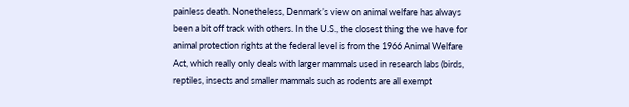painless death. Nonetheless, Denmark’s view on animal welfare has always been a bit off track with others. In the U.S., the closest thing the we have for animal protection rights at the federal level is from the 1966 Animal Welfare Act, which really only deals with larger mammals used in research labs (birds, reptiles, insects and smaller mammals such as rodents are all exempt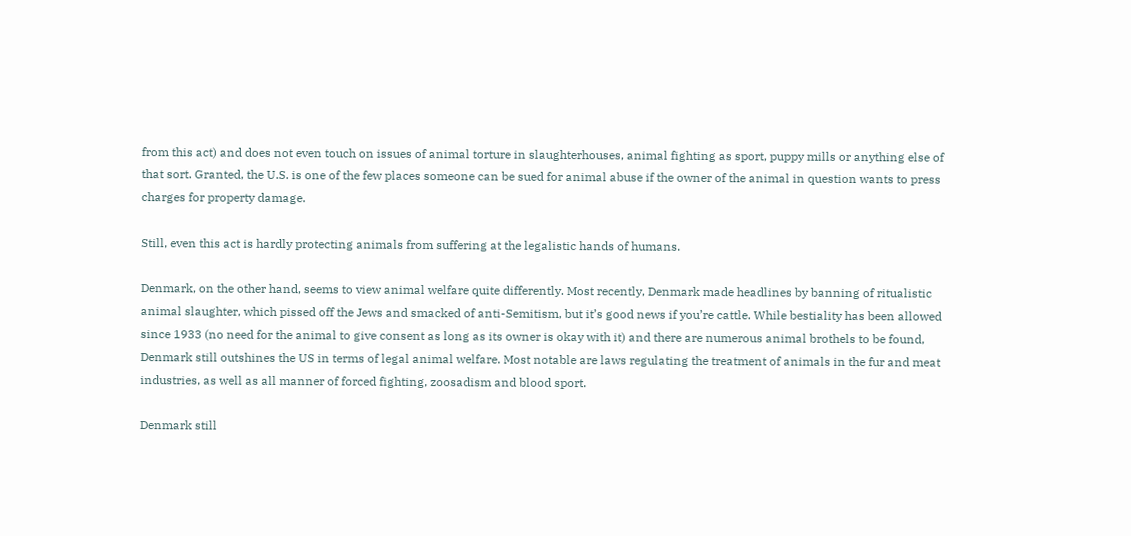from this act) and does not even touch on issues of animal torture in slaughterhouses, animal fighting as sport, puppy mills or anything else of that sort. Granted, the U.S. is one of the few places someone can be sued for animal abuse if the owner of the animal in question wants to press charges for property damage.

Still, even this act is hardly protecting animals from suffering at the legalistic hands of humans.

Denmark, on the other hand, seems to view animal welfare quite differently. Most recently, Denmark made headlines by banning of ritualistic animal slaughter, which pissed off the Jews and smacked of anti-Semitism, but it’s good news if you’re cattle. While bestiality has been allowed since 1933 (no need for the animal to give consent as long as its owner is okay with it) and there are numerous animal brothels to be found, Denmark still outshines the US in terms of legal animal welfare. Most notable are laws regulating the treatment of animals in the fur and meat industries, as well as all manner of forced fighting, zoosadism and blood sport.

Denmark still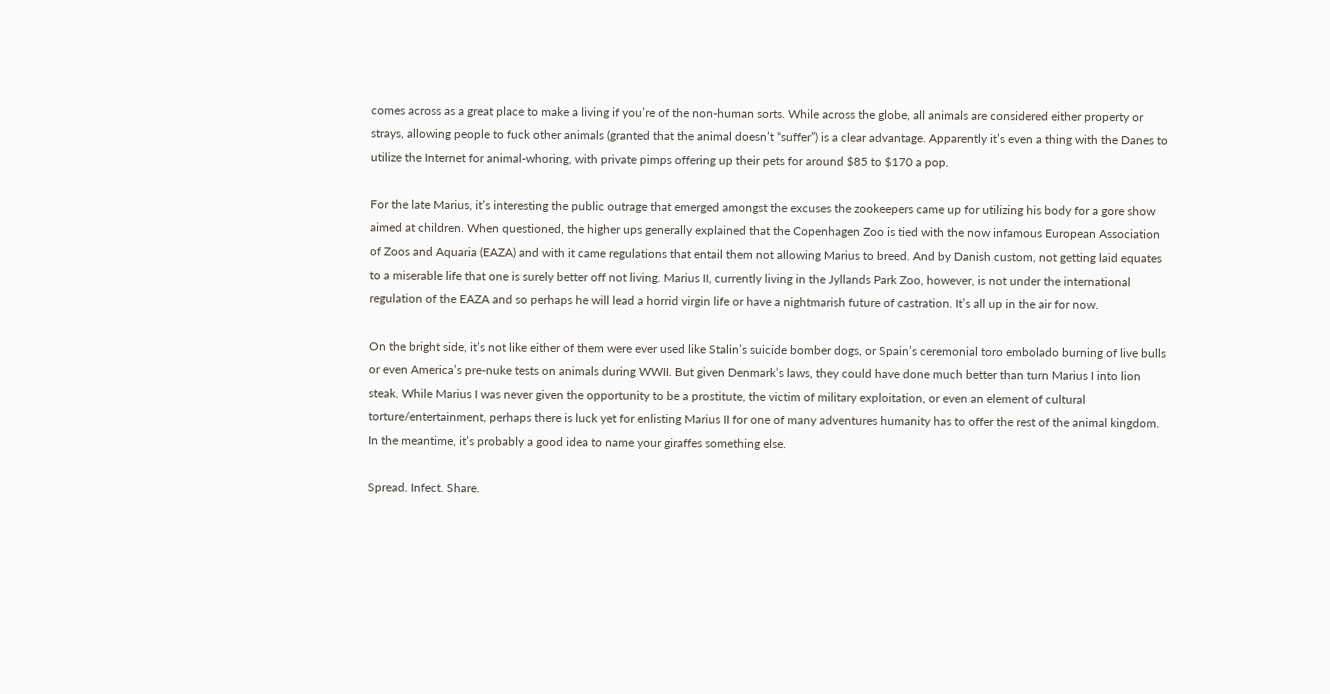comes across as a great place to make a living if you’re of the non-human sorts. While across the globe, all animals are considered either property or strays, allowing people to fuck other animals (granted that the animal doesn’t “suffer”) is a clear advantage. Apparently it’s even a thing with the Danes to utilize the Internet for animal-whoring, with private pimps offering up their pets for around $85 to $170 a pop.

For the late Marius, it’s interesting the public outrage that emerged amongst the excuses the zookeepers came up for utilizing his body for a gore show aimed at children. When questioned, the higher ups generally explained that the Copenhagen Zoo is tied with the now infamous European Association of Zoos and Aquaria (EAZA) and with it came regulations that entail them not allowing Marius to breed. And by Danish custom, not getting laid equates to a miserable life that one is surely better off not living. Marius II, currently living in the Jyllands Park Zoo, however, is not under the international regulation of the EAZA and so perhaps he will lead a horrid virgin life or have a nightmarish future of castration. It’s all up in the air for now.

On the bright side, it’s not like either of them were ever used like Stalin’s suicide bomber dogs, or Spain’s ceremonial toro embolado burning of live bulls or even America’s pre-nuke tests on animals during WWII. But given Denmark’s laws, they could have done much better than turn Marius I into lion steak. While Marius I was never given the opportunity to be a prostitute, the victim of military exploitation, or even an element of cultural torture/entertainment, perhaps there is luck yet for enlisting Marius II for one of many adventures humanity has to offer the rest of the animal kingdom. In the meantime, it’s probably a good idea to name your giraffes something else.

Spread. Infect. Share.